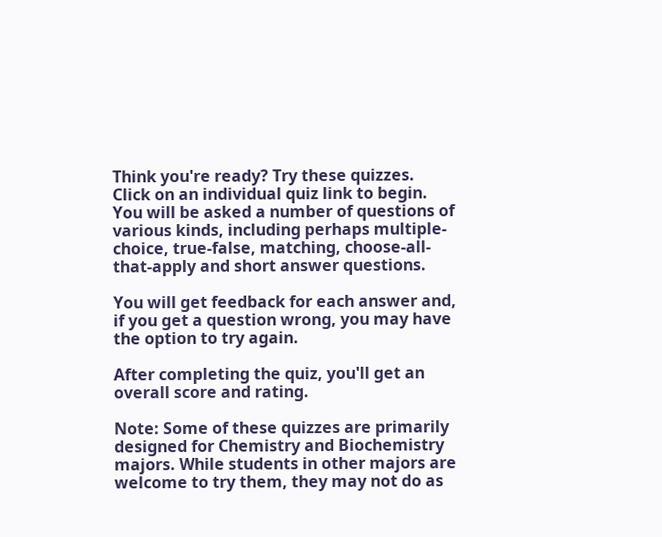Think you're ready? Try these quizzes.
Click on an individual quiz link to begin.
You will be asked a number of questions of various kinds, including perhaps multiple-choice, true-false, matching, choose-all-that-apply and short answer questions.

You will get feedback for each answer and, if you get a question wrong, you may have the option to try again.

After completing the quiz, you'll get an overall score and rating.

Note: Some of these quizzes are primarily designed for Chemistry and Biochemistry majors. While students in other majors are welcome to try them, they may not do as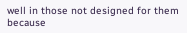well in those not designed for them because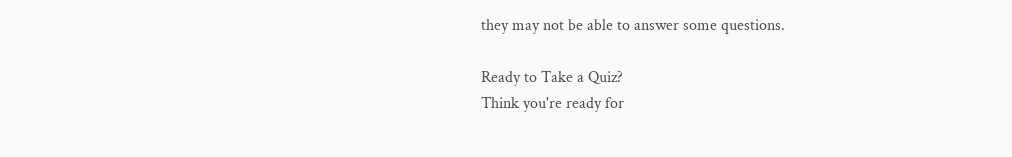they may not be able to answer some questions.

Ready to Take a Quiz?
Think you're ready for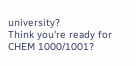university?
Think you're ready for CHEM 1000/1001?